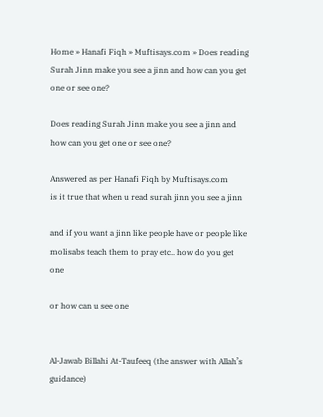Home » Hanafi Fiqh » Muftisays.com » Does reading Surah Jinn make you see a jinn and how can you get one or see one?

Does reading Surah Jinn make you see a jinn and how can you get one or see one?

Answered as per Hanafi Fiqh by Muftisays.com
is it true that when u read surah jinn you see a jinn

and if you want a jinn like people have or people like molisabs teach them to pray etc.. how do you get one

or how can u see one


Al-Jawab Billahi At-Taufeeq (the answer with Allah’s guidance)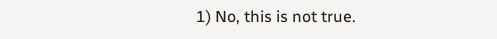1) No, this is not true.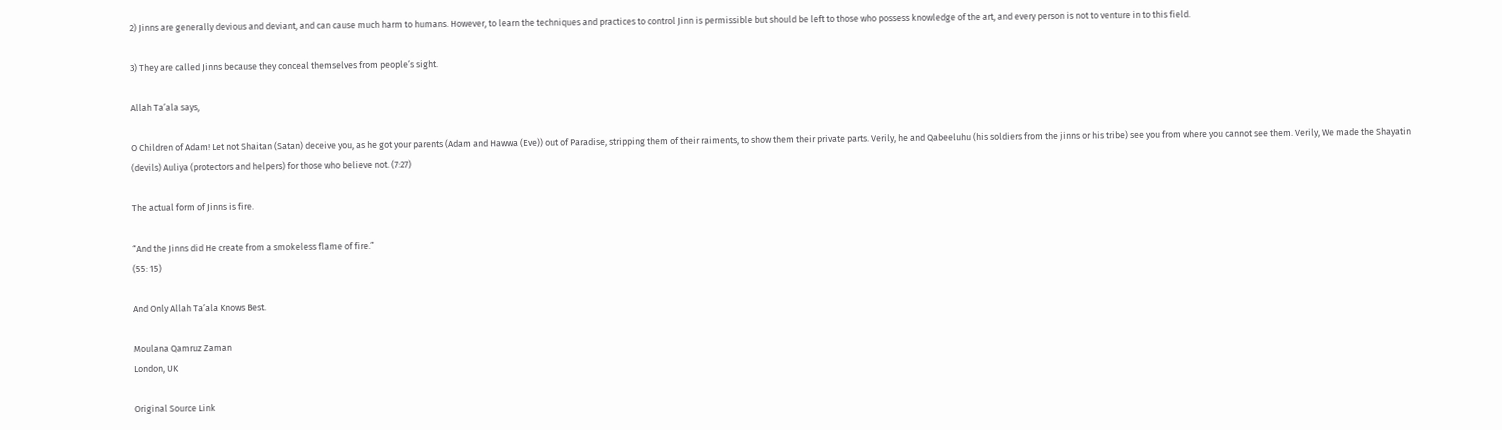2) Jinns are generally devious and deviant, and can cause much harm to humans. However, to learn the techniques and practices to control Jinn is permissible but should be left to those who possess knowledge of the art, and every person is not to venture in to this field.

3) They are called Jinns because they conceal themselves from people’s sight.

Allah Ta’ala says,

O Children of Adam! Let not Shaitan (Satan) deceive you, as he got your parents (Adam and Hawwa (Eve)) out of Paradise, stripping them of their raiments, to show them their private parts. Verily, he and Qabeeluhu (his soldiers from the jinns or his tribe) see you from where you cannot see them. Verily, We made the Shayatin (devils) Auliya (protectors and helpers) for those who believe not. (7:27)

The actual form of Jinns is fire.

“And the Jinns did He create from a smokeless flame of fire.”
(55: 15)

And Only Allah Ta’ala Knows Best.

Moulana Qamruz Zaman
London, UK

Original Source Link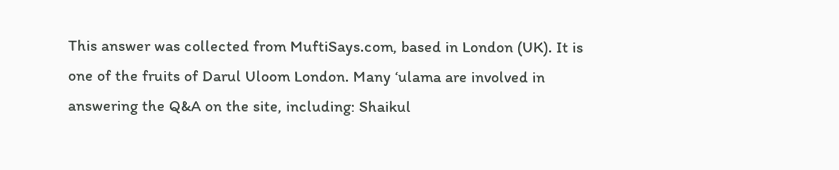This answer was collected from MuftiSays.com, based in London (UK). It is one of the fruits of Darul Uloom London. Many ‘ulama are involved in answering the Q&A on the site, including: Shaikul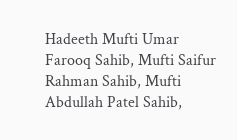Hadeeth Mufti Umar Farooq Sahib, Mufti Saifur Rahman Sahib, Mufti Abdullah Patel Sahib,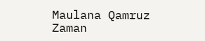Maulana Qamruz Zaman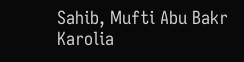Sahib, Mufti Abu Bakr Karolia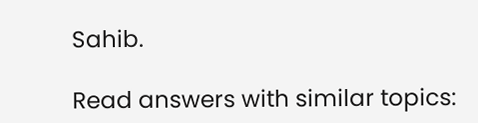Sahib.

Read answers with similar topics: